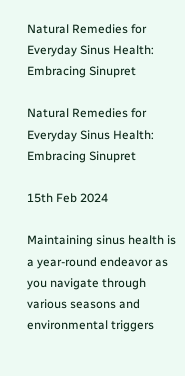Natural Remedies for Everyday Sinus Health: Embracing Sinupret

Natural Remedies for Everyday Sinus Health: Embracing Sinupret

15th Feb 2024

Maintaining sinus health is a year-round endeavor as you navigate through various seasons and environmental triggers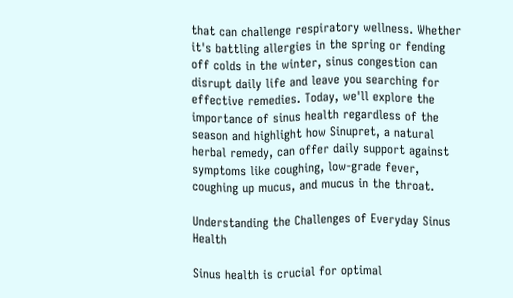that can challenge respiratory wellness. Whether it's battling allergies in the spring or fending off colds in the winter, sinus congestion can disrupt daily life and leave you searching for effective remedies. Today, we'll explore the importance of sinus health regardless of the season and highlight how Sinupret, a natural herbal remedy, can offer daily support against symptoms like coughing, low-grade fever, coughing up mucus, and mucus in the throat.

Understanding the Challenges of Everyday Sinus Health

Sinus health is crucial for optimal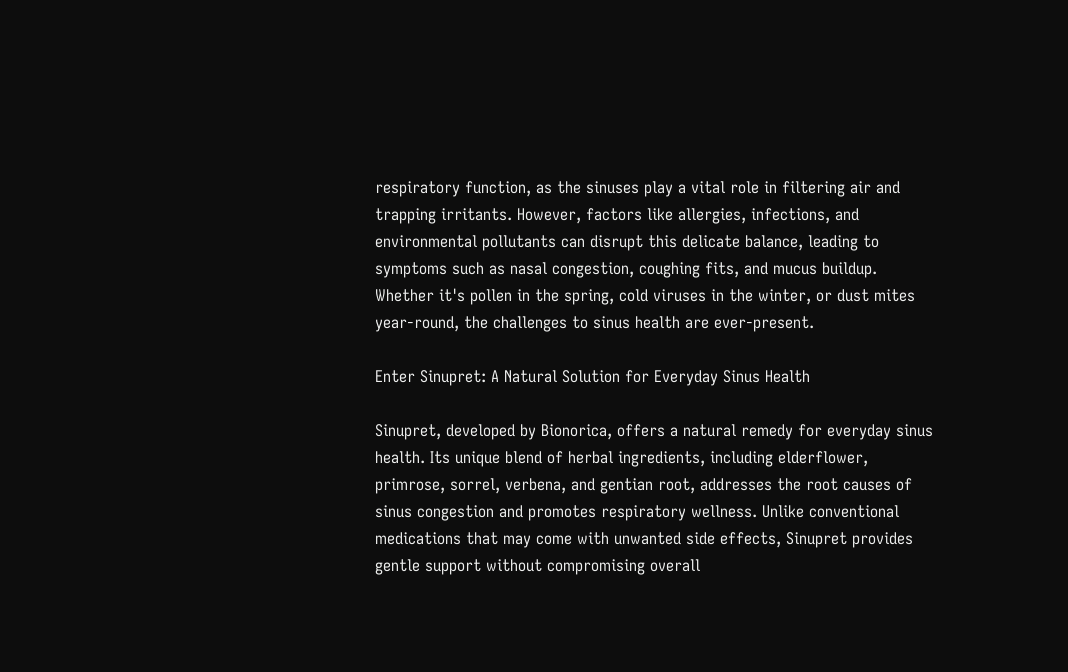respiratory function, as the sinuses play a vital role in filtering air and trapping irritants. However, factors like allergies, infections, and environmental pollutants can disrupt this delicate balance, leading to symptoms such as nasal congestion, coughing fits, and mucus buildup. Whether it's pollen in the spring, cold viruses in the winter, or dust mites year-round, the challenges to sinus health are ever-present.

Enter Sinupret: A Natural Solution for Everyday Sinus Health

Sinupret, developed by Bionorica, offers a natural remedy for everyday sinus health. Its unique blend of herbal ingredients, including elderflower, primrose, sorrel, verbena, and gentian root, addresses the root causes of sinus congestion and promotes respiratory wellness. Unlike conventional medications that may come with unwanted side effects, Sinupret provides gentle support without compromising overall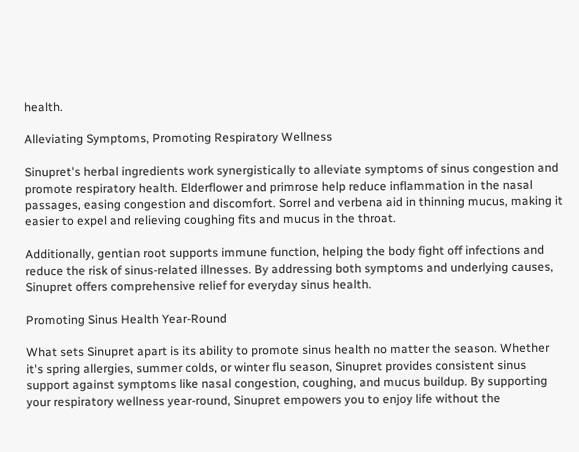health.

Alleviating Symptoms, Promoting Respiratory Wellness

Sinupret's herbal ingredients work synergistically to alleviate symptoms of sinus congestion and promote respiratory health. Elderflower and primrose help reduce inflammation in the nasal passages, easing congestion and discomfort. Sorrel and verbena aid in thinning mucus, making it easier to expel and relieving coughing fits and mucus in the throat.

Additionally, gentian root supports immune function, helping the body fight off infections and reduce the risk of sinus-related illnesses. By addressing both symptoms and underlying causes, Sinupret offers comprehensive relief for everyday sinus health.

Promoting Sinus Health Year-Round

What sets Sinupret apart is its ability to promote sinus health no matter the season. Whether it's spring allergies, summer colds, or winter flu season, Sinupret provides consistent sinus support against symptoms like nasal congestion, coughing, and mucus buildup. By supporting your respiratory wellness year-round, Sinupret empowers you to enjoy life without the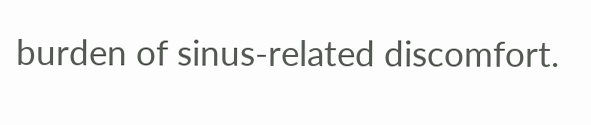burden of sinus-related discomfort.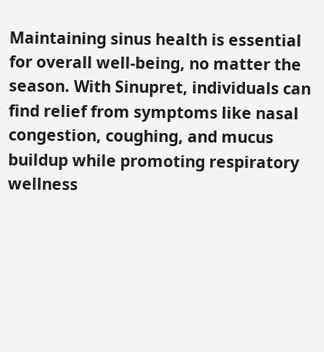Maintaining sinus health is essential for overall well-being, no matter the season. With Sinupret, individuals can find relief from symptoms like nasal congestion, coughing, and mucus buildup while promoting respiratory wellness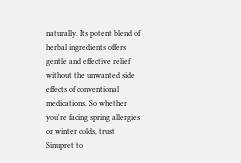naturally. Its potent blend of herbal ingredients offers gentle and effective relief without the unwanted side effects of conventional medications. So whether you're facing spring allergies or winter colds, trust Sinupret to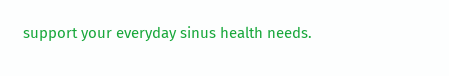support your everyday sinus health needs.